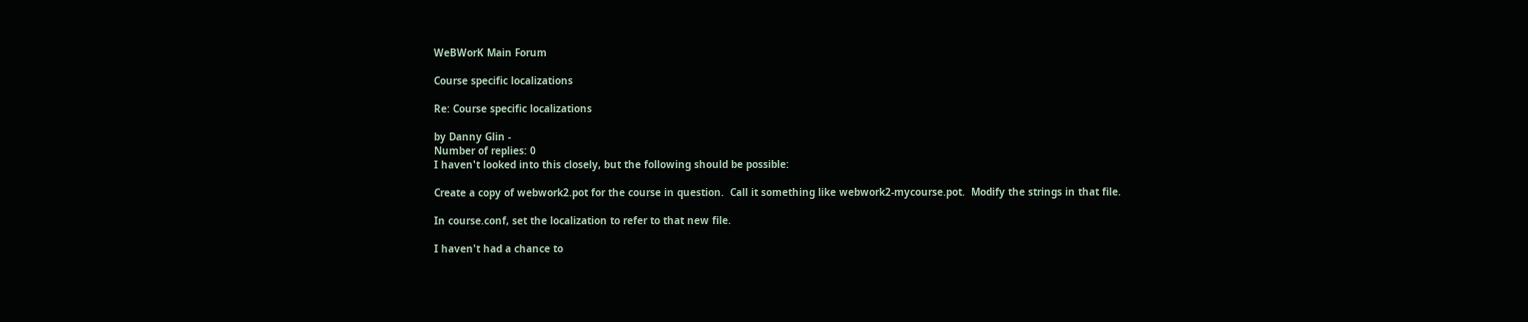WeBWorK Main Forum

Course specific localizations

Re: Course specific localizations

by Danny Glin -
Number of replies: 0
I haven't looked into this closely, but the following should be possible:

Create a copy of webwork2.pot for the course in question.  Call it something like webwork2-mycourse.pot.  Modify the strings in that file.

In course.conf, set the localization to refer to that new file.

I haven't had a chance to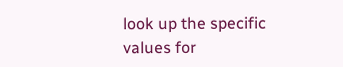look up the specific values for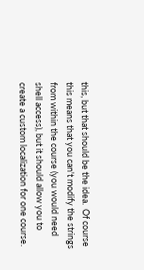this, but that should be the idea.  Of course this means that you can't modify the strings from within the course (you would need shell access), but it should allow you to create a custom localization for one course.